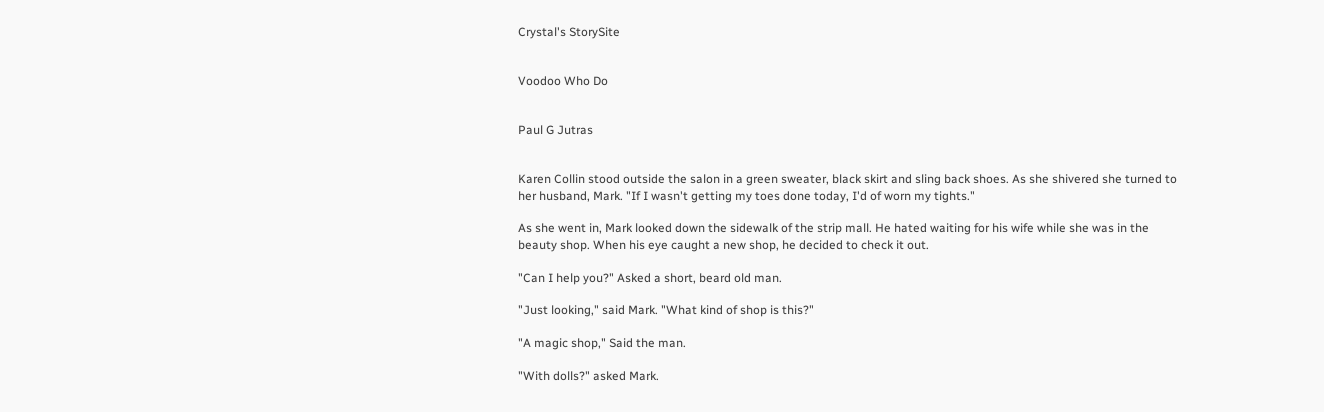Crystal's StorySite


Voodoo Who Do


Paul G Jutras


Karen Collin stood outside the salon in a green sweater, black skirt and sling back shoes. As she shivered she turned to her husband, Mark. "If I wasn't getting my toes done today, I'd of worn my tights."

As she went in, Mark looked down the sidewalk of the strip mall. He hated waiting for his wife while she was in the beauty shop. When his eye caught a new shop, he decided to check it out.

"Can I help you?" Asked a short, beard old man.

"Just looking," said Mark. "What kind of shop is this?"

"A magic shop," Said the man.

"With dolls?" asked Mark.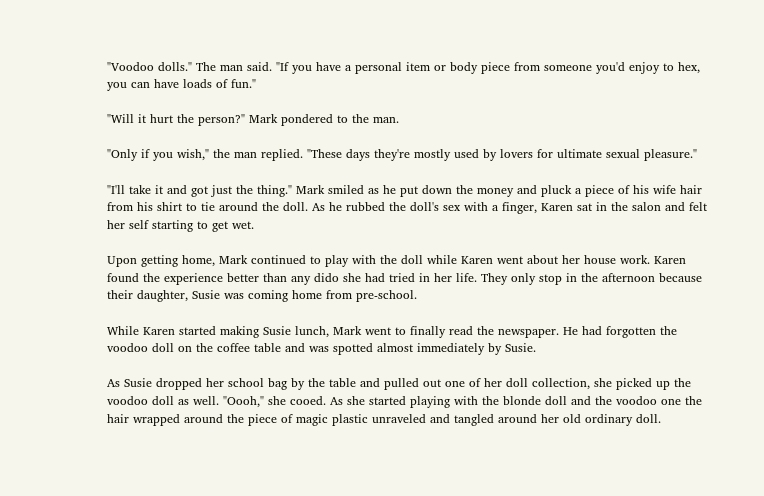"Voodoo dolls." The man said. "If you have a personal item or body piece from someone you'd enjoy to hex, you can have loads of fun."

"Will it hurt the person?" Mark pondered to the man.

"Only if you wish," the man replied. "These days they're mostly used by lovers for ultimate sexual pleasure."

"I'll take it and got just the thing." Mark smiled as he put down the money and pluck a piece of his wife hair from his shirt to tie around the doll. As he rubbed the doll's sex with a finger, Karen sat in the salon and felt her self starting to get wet.

Upon getting home, Mark continued to play with the doll while Karen went about her house work. Karen found the experience better than any dido she had tried in her life. They only stop in the afternoon because their daughter, Susie was coming home from pre-school.

While Karen started making Susie lunch, Mark went to finally read the newspaper. He had forgotten the voodoo doll on the coffee table and was spotted almost immediately by Susie.

As Susie dropped her school bag by the table and pulled out one of her doll collection, she picked up the voodoo doll as well. "Oooh," she cooed. As she started playing with the blonde doll and the voodoo one the hair wrapped around the piece of magic plastic unraveled and tangled around her old ordinary doll.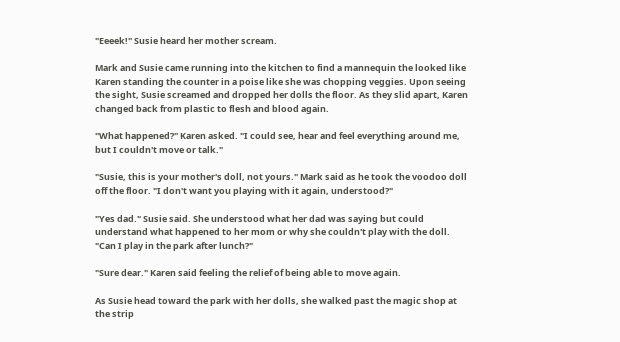"Eeeek!" Susie heard her mother scream.

Mark and Susie came running into the kitchen to find a mannequin the looked like Karen standing the counter in a poise like she was chopping veggies. Upon seeing the sight, Susie screamed and dropped her dolls the floor. As they slid apart, Karen changed back from plastic to flesh and blood again.

"What happened?" Karen asked. "I could see, hear and feel everything around me, but I couldn't move or talk."

"Susie, this is your mother's doll, not yours." Mark said as he took the voodoo doll off the floor. "I don't want you playing with it again, understood?"

"Yes dad." Susie said. She understood what her dad was saying but could understand what happened to her mom or why she couldn't play with the doll. "Can I play in the park after lunch?"

"Sure dear." Karen said feeling the relief of being able to move again.

As Susie head toward the park with her dolls, she walked past the magic shop at the strip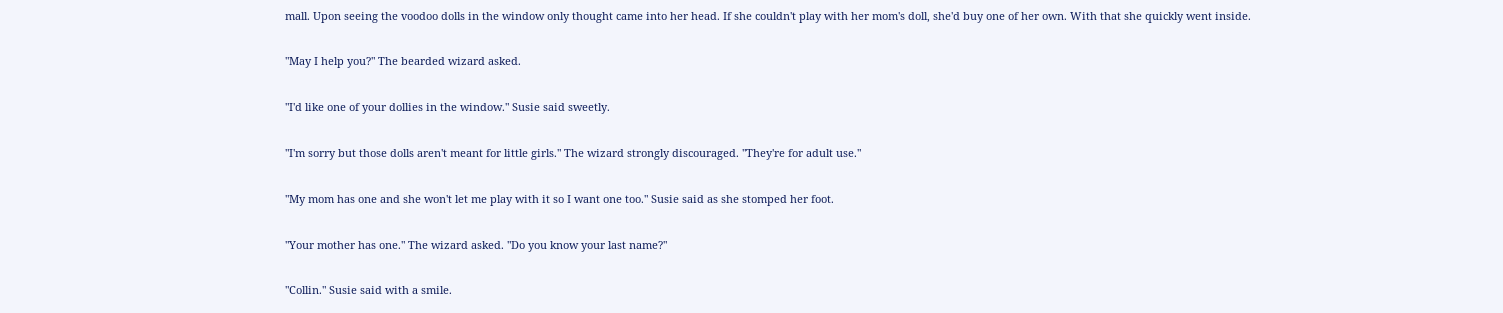mall. Upon seeing the voodoo dolls in the window only thought came into her head. If she couldn't play with her mom's doll, she'd buy one of her own. With that she quickly went inside.

"May I help you?" The bearded wizard asked.

"I'd like one of your dollies in the window." Susie said sweetly.

"I'm sorry but those dolls aren't meant for little girls." The wizard strongly discouraged. "They're for adult use."

"My mom has one and she won't let me play with it so I want one too." Susie said as she stomped her foot.

"Your mother has one." The wizard asked. "Do you know your last name?"

"Collin." Susie said with a smile.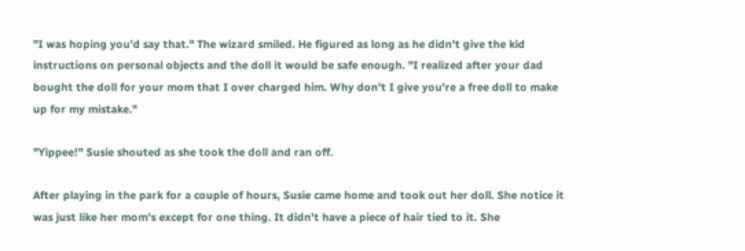"I was hoping you'd say that." The wizard smiled. He figured as long as he didn't give the kid instructions on personal objects and the doll it would be safe enough. "I realized after your dad bought the doll for your mom that I over charged him. Why don't I give you're a free doll to make up for my mistake."

"Yippee!" Susie shouted as she took the doll and ran off.

After playing in the park for a couple of hours, Susie came home and took out her doll. She notice it was just like her mom's except for one thing. It didn't have a piece of hair tied to it. She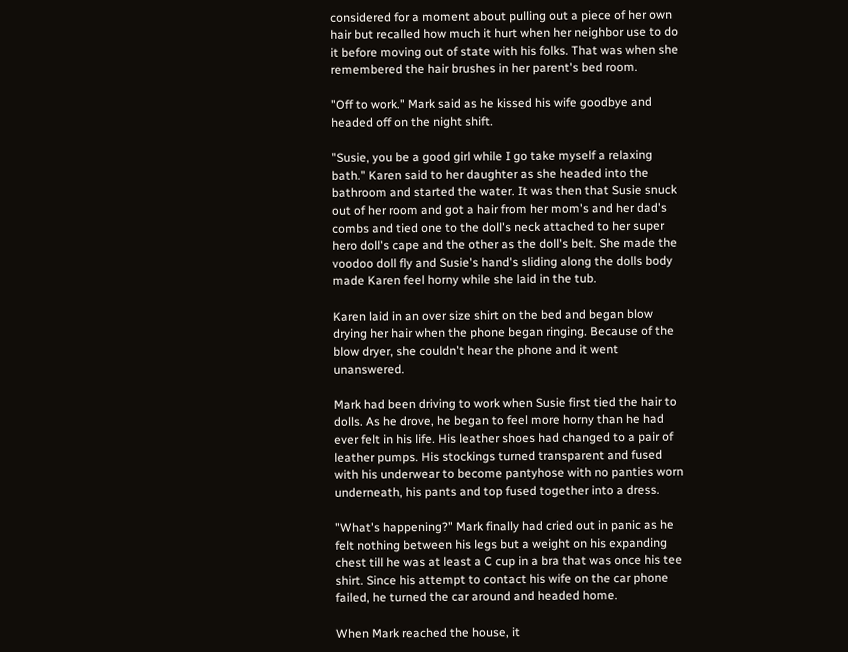considered for a moment about pulling out a piece of her own hair but recalled how much it hurt when her neighbor use to do it before moving out of state with his folks. That was when she remembered the hair brushes in her parent's bed room.

"Off to work." Mark said as he kissed his wife goodbye and headed off on the night shift.

"Susie, you be a good girl while I go take myself a relaxing bath." Karen said to her daughter as she headed into the bathroom and started the water. It was then that Susie snuck out of her room and got a hair from her mom's and her dad's combs and tied one to the doll's neck attached to her super hero doll's cape and the other as the doll's belt. She made the voodoo doll fly and Susie's hand's sliding along the dolls body made Karen feel horny while she laid in the tub.

Karen laid in an over size shirt on the bed and began blow drying her hair when the phone began ringing. Because of the blow dryer, she couldn't hear the phone and it went unanswered.

Mark had been driving to work when Susie first tied the hair to dolls. As he drove, he began to feel more horny than he had ever felt in his life. His leather shoes had changed to a pair of leather pumps. His stockings turned transparent and fused with his underwear to become pantyhose with no panties worn underneath, his pants and top fused together into a dress.

"What's happening?" Mark finally had cried out in panic as he felt nothing between his legs but a weight on his expanding chest till he was at least a C cup in a bra that was once his tee shirt. Since his attempt to contact his wife on the car phone failed, he turned the car around and headed home.

When Mark reached the house, it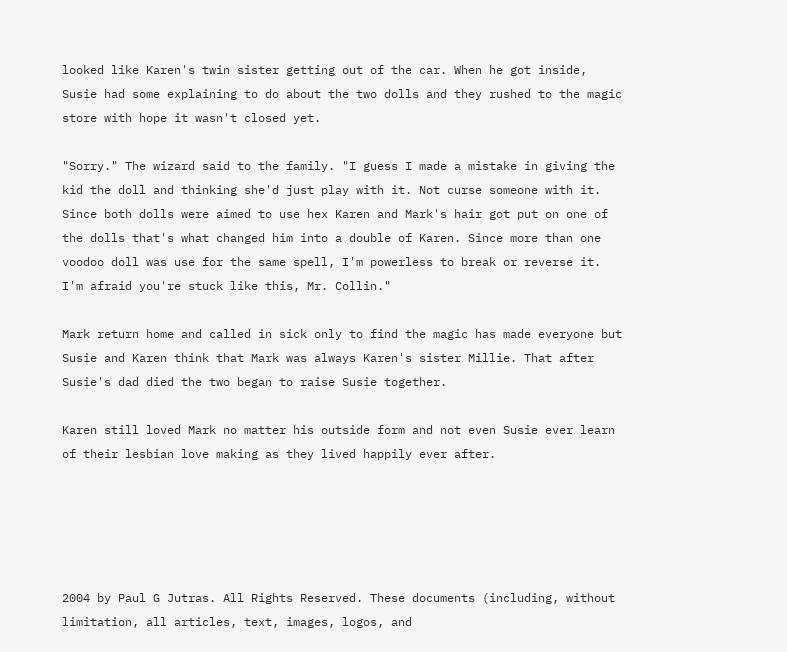looked like Karen's twin sister getting out of the car. When he got inside, Susie had some explaining to do about the two dolls and they rushed to the magic store with hope it wasn't closed yet.

"Sorry." The wizard said to the family. "I guess I made a mistake in giving the kid the doll and thinking she'd just play with it. Not curse someone with it. Since both dolls were aimed to use hex Karen and Mark's hair got put on one of the dolls that's what changed him into a double of Karen. Since more than one voodoo doll was use for the same spell, I'm powerless to break or reverse it. I'm afraid you're stuck like this, Mr. Collin."

Mark return home and called in sick only to find the magic has made everyone but Susie and Karen think that Mark was always Karen's sister Millie. That after Susie's dad died the two began to raise Susie together.

Karen still loved Mark no matter his outside form and not even Susie ever learn of their lesbian love making as they lived happily ever after.





2004 by Paul G Jutras. All Rights Reserved. These documents (including, without limitation, all articles, text, images, logos, and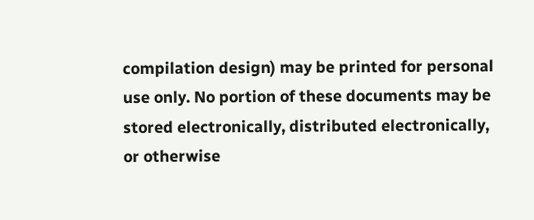compilation design) may be printed for personal use only. No portion of these documents may be stored electronically, distributed electronically, or otherwise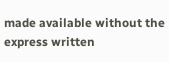made available without the express written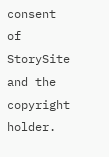consent of StorySite and the copyright holder.